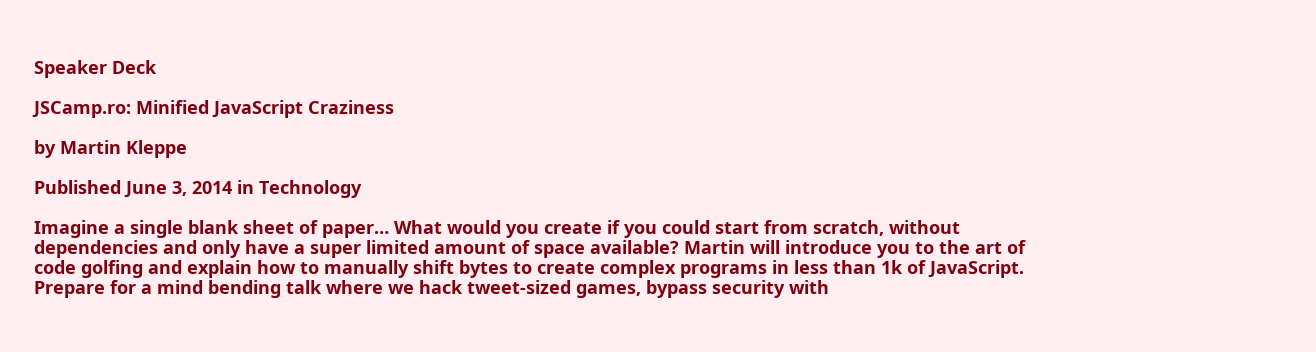Speaker Deck

JSCamp.ro: Minified JavaScript Craziness

by Martin Kleppe

Published June 3, 2014 in Technology

Imagine a single blank sheet of paper… What would you create if you could start from scratch, without dependencies and only have a super limited amount of space available? Martin will introduce you to the art of code golfing and explain how to manually shift bytes to create complex programs in less than 1k of JavaScript. Prepare for a mind bending talk where we hack tweet-sized games, bypass security with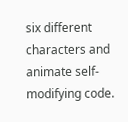six different characters and animate self-modifying code.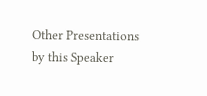Other Presentations by this Speaker